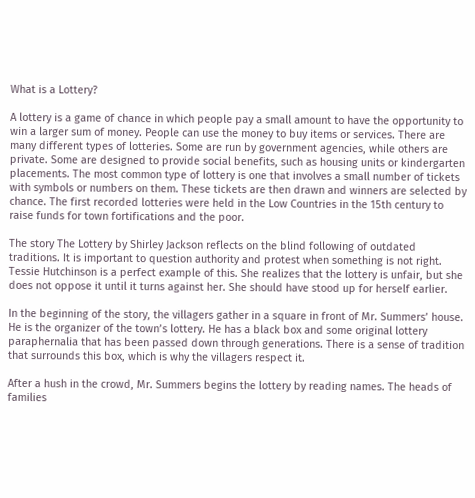What is a Lottery?

A lottery is a game of chance in which people pay a small amount to have the opportunity to win a larger sum of money. People can use the money to buy items or services. There are many different types of lotteries. Some are run by government agencies, while others are private. Some are designed to provide social benefits, such as housing units or kindergarten placements. The most common type of lottery is one that involves a small number of tickets with symbols or numbers on them. These tickets are then drawn and winners are selected by chance. The first recorded lotteries were held in the Low Countries in the 15th century to raise funds for town fortifications and the poor.

The story The Lottery by Shirley Jackson reflects on the blind following of outdated traditions. It is important to question authority and protest when something is not right. Tessie Hutchinson is a perfect example of this. She realizes that the lottery is unfair, but she does not oppose it until it turns against her. She should have stood up for herself earlier.

In the beginning of the story, the villagers gather in a square in front of Mr. Summers’ house. He is the organizer of the town’s lottery. He has a black box and some original lottery paraphernalia that has been passed down through generations. There is a sense of tradition that surrounds this box, which is why the villagers respect it.

After a hush in the crowd, Mr. Summers begins the lottery by reading names. The heads of families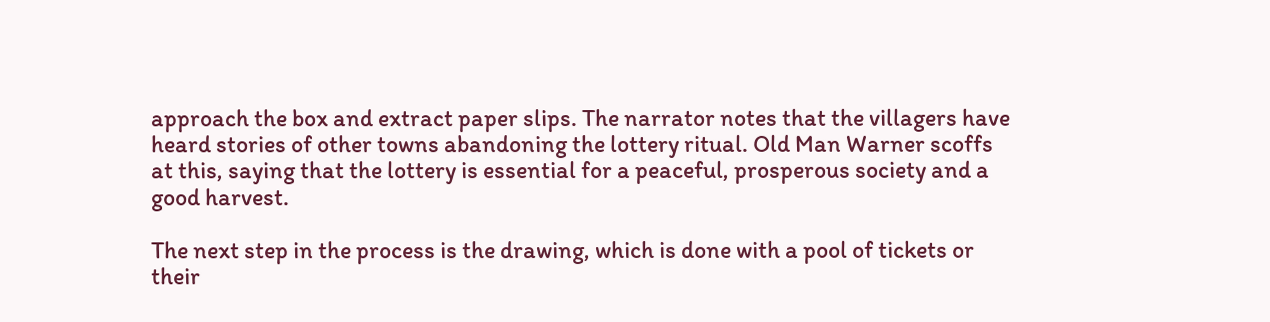approach the box and extract paper slips. The narrator notes that the villagers have heard stories of other towns abandoning the lottery ritual. Old Man Warner scoffs at this, saying that the lottery is essential for a peaceful, prosperous society and a good harvest.

The next step in the process is the drawing, which is done with a pool of tickets or their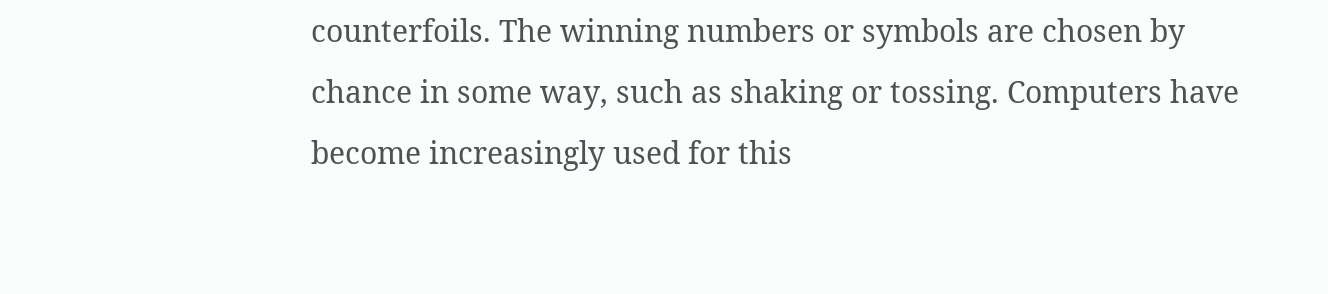counterfoils. The winning numbers or symbols are chosen by chance in some way, such as shaking or tossing. Computers have become increasingly used for this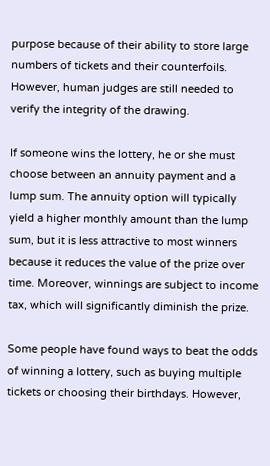purpose because of their ability to store large numbers of tickets and their counterfoils. However, human judges are still needed to verify the integrity of the drawing.

If someone wins the lottery, he or she must choose between an annuity payment and a lump sum. The annuity option will typically yield a higher monthly amount than the lump sum, but it is less attractive to most winners because it reduces the value of the prize over time. Moreover, winnings are subject to income tax, which will significantly diminish the prize.

Some people have found ways to beat the odds of winning a lottery, such as buying multiple tickets or choosing their birthdays. However,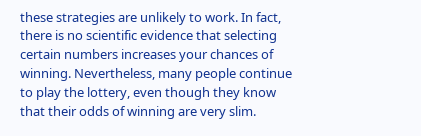these strategies are unlikely to work. In fact, there is no scientific evidence that selecting certain numbers increases your chances of winning. Nevertheless, many people continue to play the lottery, even though they know that their odds of winning are very slim.